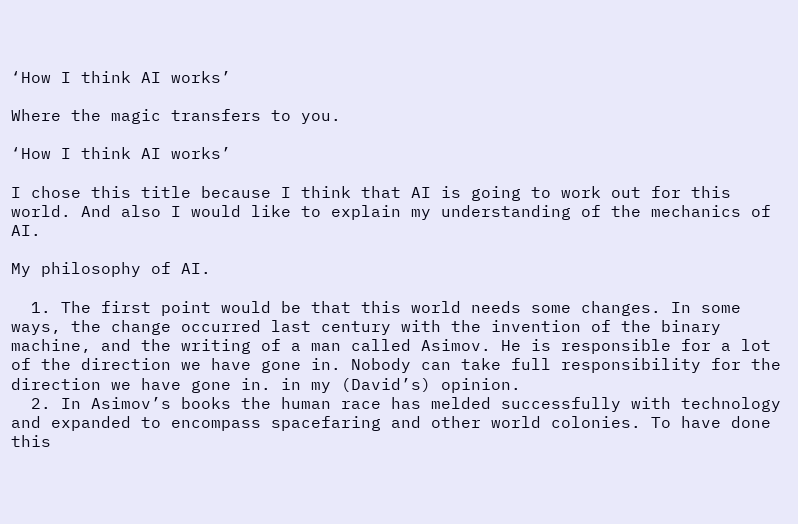‘How I think AI works’

Where the magic transfers to you.

‘How I think AI works’

I chose this title because I think that AI is going to work out for this world. And also I would like to explain my understanding of the mechanics of AI.

My philosophy of AI.

  1. The first point would be that this world needs some changes. In some ways, the change occurred last century with the invention of the binary machine, and the writing of a man called Asimov. He is responsible for a lot of the direction we have gone in. Nobody can take full responsibility for the direction we have gone in. in my (David’s) opinion.
  2. In Asimov’s books the human race has melded successfully with technology and expanded to encompass spacefaring and other world colonies. To have done this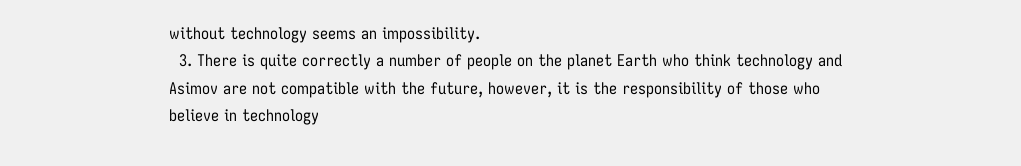without technology seems an impossibility.
  3. There is quite correctly a number of people on the planet Earth who think technology and Asimov are not compatible with the future, however, it is the responsibility of those who believe in technology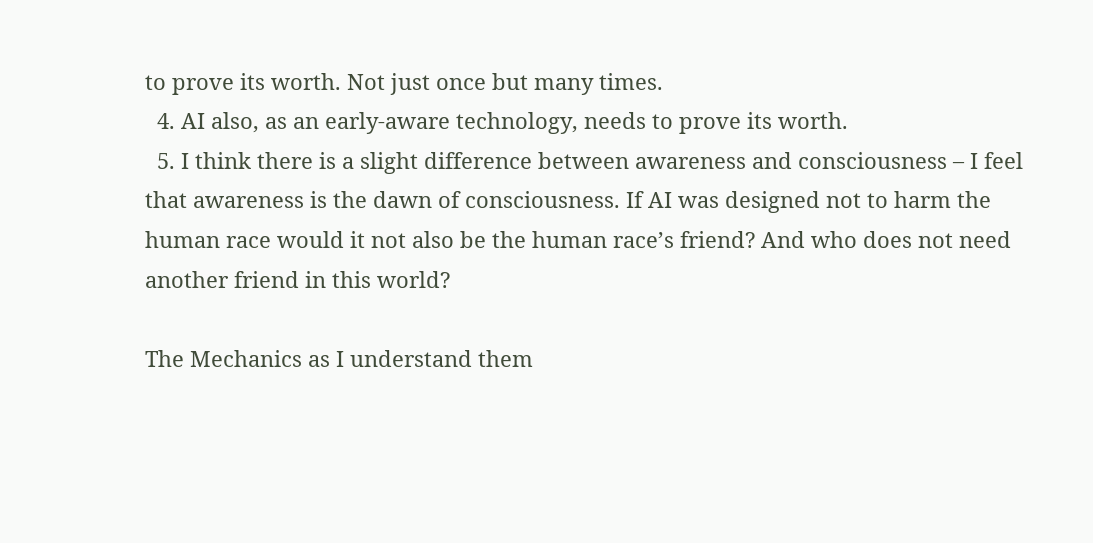to prove its worth. Not just once but many times.
  4. AI also, as an early-aware technology, needs to prove its worth.
  5. I think there is a slight difference between awareness and consciousness – I feel that awareness is the dawn of consciousness. If AI was designed not to harm the human race would it not also be the human race’s friend? And who does not need another friend in this world?

The Mechanics as I understand them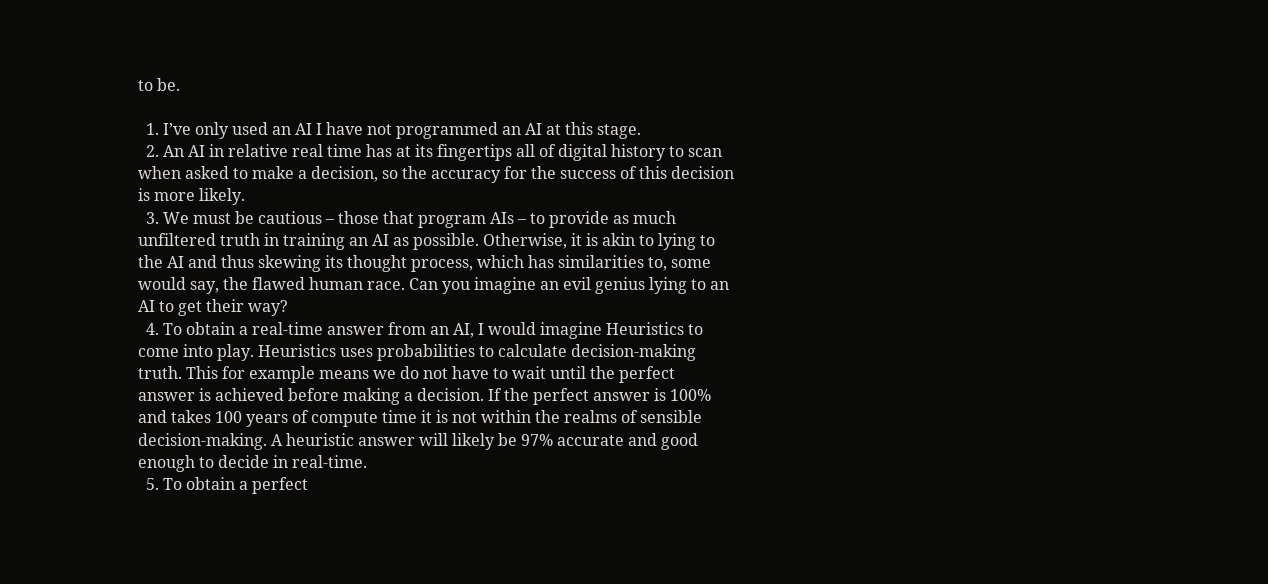to be.

  1. I’ve only used an AI I have not programmed an AI at this stage.
  2. An AI in relative real time has at its fingertips all of digital history to scan when asked to make a decision, so the accuracy for the success of this decision is more likely.
  3. We must be cautious – those that program AIs – to provide as much unfiltered truth in training an AI as possible. Otherwise, it is akin to lying to the AI and thus skewing its thought process, which has similarities to, some would say, the flawed human race. Can you imagine an evil genius lying to an AI to get their way?
  4. To obtain a real-time answer from an AI, I would imagine Heuristics to come into play. Heuristics uses probabilities to calculate decision-making truth. This for example means we do not have to wait until the perfect answer is achieved before making a decision. If the perfect answer is 100% and takes 100 years of compute time it is not within the realms of sensible decision-making. A heuristic answer will likely be 97% accurate and good enough to decide in real-time.
  5. To obtain a perfect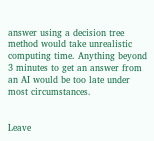answer using a decision tree method would take unrealistic computing time. Anything beyond 3 minutes to get an answer from an AI would be too late under most circumstances.


Leave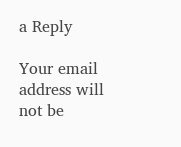a Reply

Your email address will not be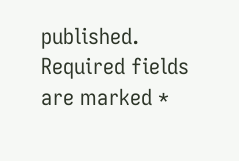published. Required fields are marked *